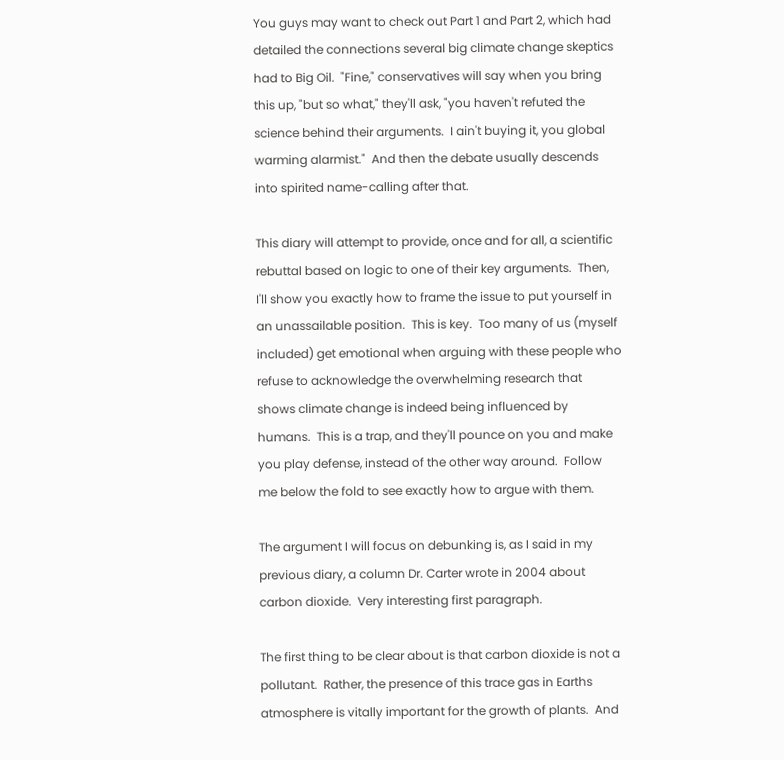You guys may want to check out Part 1 and Part 2, which had detailed the connections several big climate change skeptics had to Big Oil.  "Fine," conservatives will say when you bring this up, "but so what," they'll ask, "you haven't refuted the science behind their arguments.  I ain't buying it, you global warming alarmist."  And then the debate usually descends into spirited name-calling after that.

This diary will attempt to provide, once and for all, a scientific rebuttal based on logic to one of their key arguments.  Then, I'll show you exactly how to frame the issue to put yourself in an unassailable position.  This is key.  Too many of us (myself included) get emotional when arguing with these people who refuse to acknowledge the overwhelming research that shows climate change is indeed being influenced by humans.  This is a trap, and they'll pounce on you and make you play defense, instead of the other way around.  Follow me below the fold to see exactly how to argue with them.

The argument I will focus on debunking is, as I said in my previous diary, a column Dr. Carter wrote in 2004 about carbon dioxide.  Very interesting first paragraph.

The first thing to be clear about is that carbon dioxide is not a pollutant.  Rather, the presence of this trace gas in Earths atmosphere is vitally important for the growth of plants.  And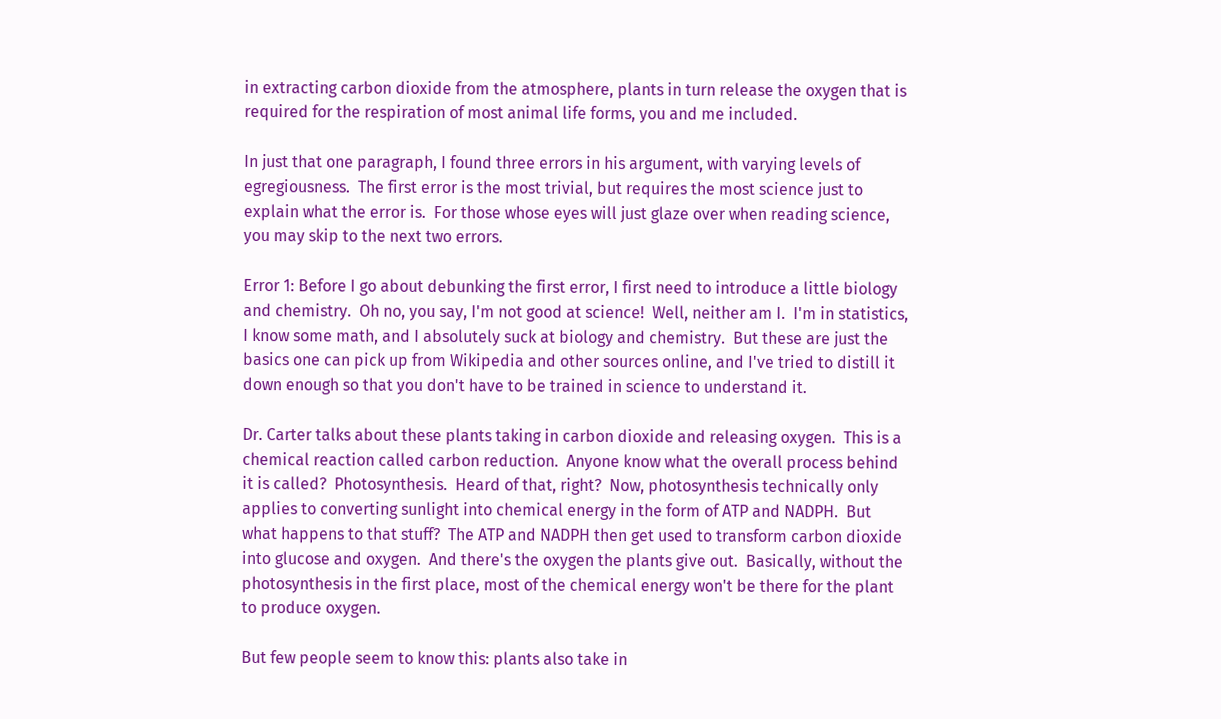in extracting carbon dioxide from the atmosphere, plants in turn release the oxygen that is required for the respiration of most animal life forms, you and me included.

In just that one paragraph, I found three errors in his argument, with varying levels of egregiousness.  The first error is the most trivial, but requires the most science just to explain what the error is.  For those whose eyes will just glaze over when reading science, you may skip to the next two errors.

Error 1: Before I go about debunking the first error, I first need to introduce a little biology and chemistry.  Oh no, you say, I'm not good at science!  Well, neither am I.  I'm in statistics, I know some math, and I absolutely suck at biology and chemistry.  But these are just the basics one can pick up from Wikipedia and other sources online, and I've tried to distill it down enough so that you don't have to be trained in science to understand it.

Dr. Carter talks about these plants taking in carbon dioxide and releasing oxygen.  This is a chemical reaction called carbon reduction.  Anyone know what the overall process behind it is called?  Photosynthesis.  Heard of that, right?  Now, photosynthesis technically only applies to converting sunlight into chemical energy in the form of ATP and NADPH.  But what happens to that stuff?  The ATP and NADPH then get used to transform carbon dioxide into glucose and oxygen.  And there's the oxygen the plants give out.  Basically, without the photosynthesis in the first place, most of the chemical energy won't be there for the plant to produce oxygen.

But few people seem to know this: plants also take in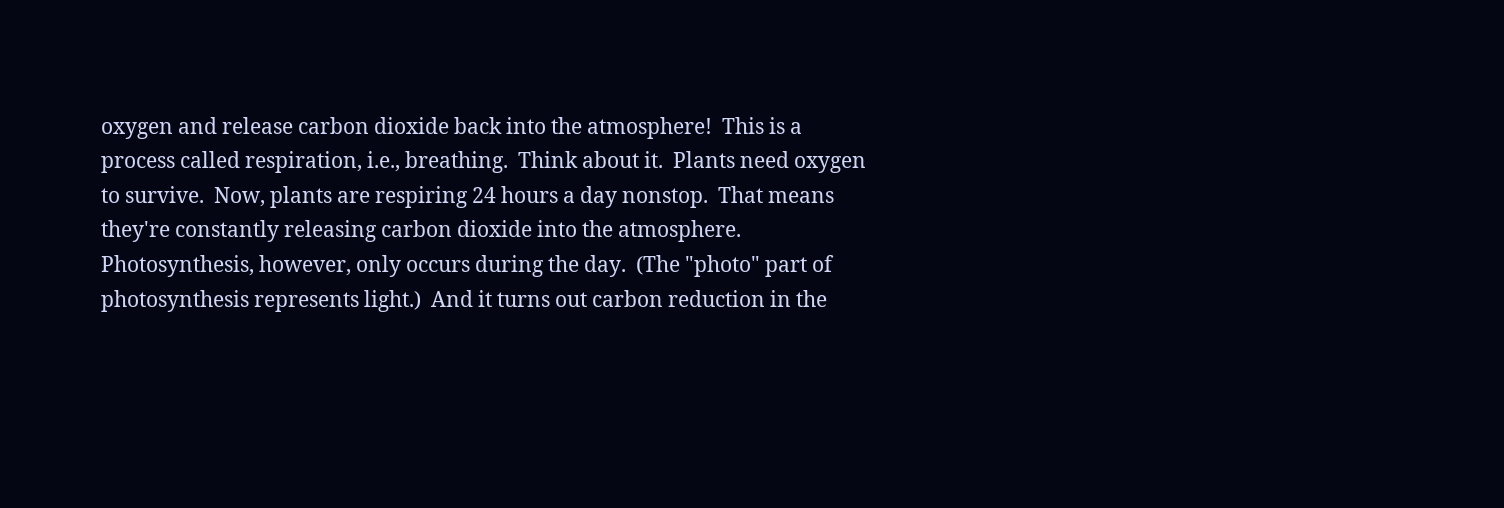oxygen and release carbon dioxide back into the atmosphere!  This is a process called respiration, i.e., breathing.  Think about it.  Plants need oxygen to survive.  Now, plants are respiring 24 hours a day nonstop.  That means they're constantly releasing carbon dioxide into the atmosphere.  Photosynthesis, however, only occurs during the day.  (The "photo" part of photosynthesis represents light.)  And it turns out carbon reduction in the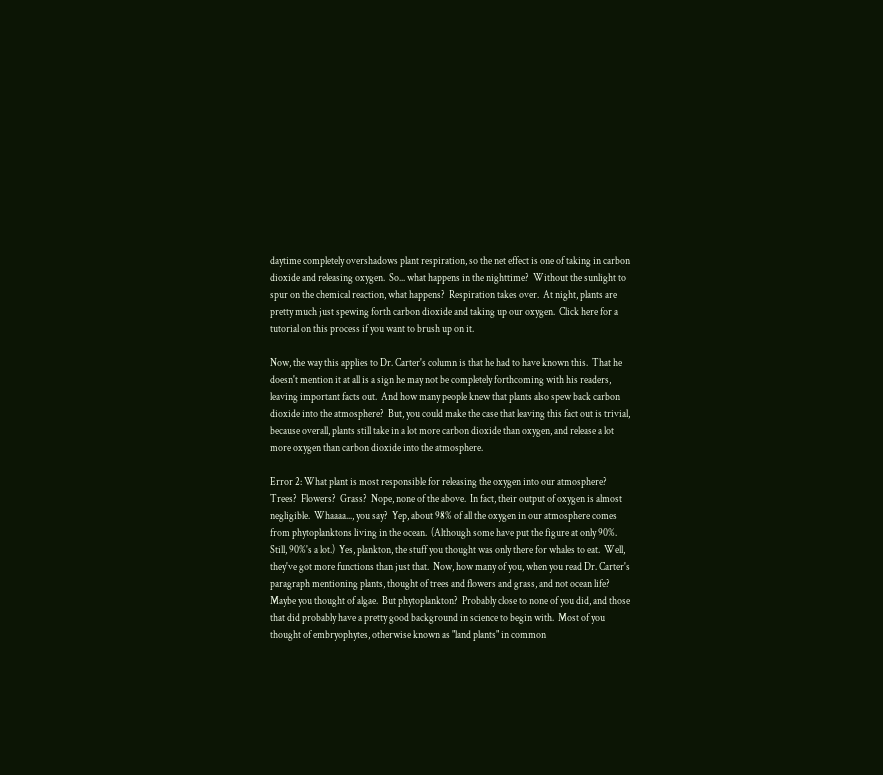daytime completely overshadows plant respiration, so the net effect is one of taking in carbon dioxide and releasing oxygen.  So... what happens in the nighttime?  Without the sunlight to spur on the chemical reaction, what happens?  Respiration takes over.  At night, plants are pretty much just spewing forth carbon dioxide and taking up our oxygen.  Click here for a tutorial on this process if you want to brush up on it.

Now, the way this applies to Dr. Carter's column is that he had to have known this.  That he doesn't mention it at all is a sign he may not be completely forthcoming with his readers, leaving important facts out.  And how many people knew that plants also spew back carbon dioxide into the atmosphere?  But, you could make the case that leaving this fact out is trivial, because overall, plants still take in a lot more carbon dioxide than oxygen, and release a lot more oxygen than carbon dioxide into the atmosphere.

Error 2: What plant is most responsible for releasing the oxygen into our atmosphere?  Trees?  Flowers?  Grass?  Nope, none of the above.  In fact, their output of oxygen is almost negligible.  Whaaaa..., you say?  Yep, about 98% of all the oxygen in our atmosphere comes from phytoplanktons living in the ocean.  (Although some have put the figure at only 90%. Still, 90%'s a lot.)  Yes, plankton, the stuff you thought was only there for whales to eat.  Well, they've got more functions than just that.  Now, how many of you, when you read Dr. Carter's paragraph mentioning plants, thought of trees and flowers and grass, and not ocean life?  Maybe you thought of algae.  But phytoplankton?  Probably close to none of you did, and those that did probably have a pretty good background in science to begin with.  Most of you thought of embryophytes, otherwise known as "land plants" in common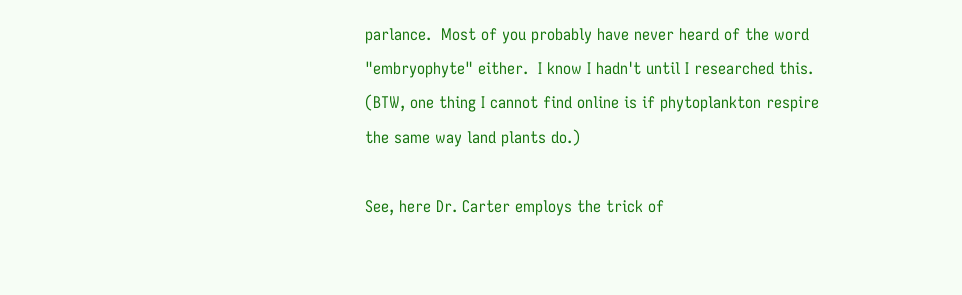parlance.  Most of you probably have never heard of the word "embryophyte" either.  I know I hadn't until I researched this.  (BTW, one thing I cannot find online is if phytoplankton respire the same way land plants do.)

See, here Dr. Carter employs the trick of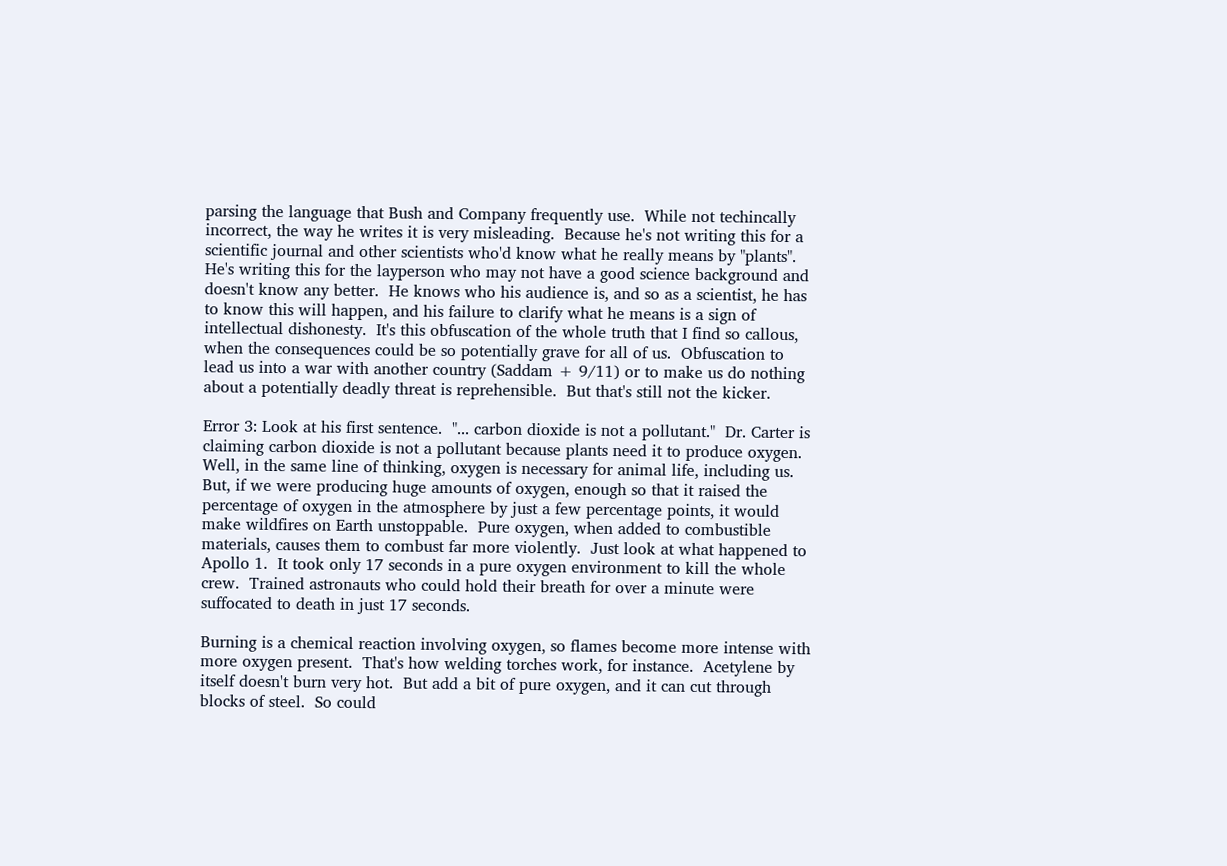parsing the language that Bush and Company frequently use.  While not techincally incorrect, the way he writes it is very misleading.  Because he's not writing this for a scientific journal and other scientists who'd know what he really means by "plants".  He's writing this for the layperson who may not have a good science background and doesn't know any better.  He knows who his audience is, and so as a scientist, he has to know this will happen, and his failure to clarify what he means is a sign of intellectual dishonesty.  It's this obfuscation of the whole truth that I find so callous, when the consequences could be so potentially grave for all of us.  Obfuscation to lead us into a war with another country (Saddam + 9/11) or to make us do nothing about a potentially deadly threat is reprehensible.  But that's still not the kicker.

Error 3: Look at his first sentence.  "... carbon dioxide is not a pollutant."  Dr. Carter is claiming carbon dioxide is not a pollutant because plants need it to produce oxygen.  Well, in the same line of thinking, oxygen is necessary for animal life, including us.  But, if we were producing huge amounts of oxygen, enough so that it raised the percentage of oxygen in the atmosphere by just a few percentage points, it would make wildfires on Earth unstoppable.  Pure oxygen, when added to combustible materials, causes them to combust far more violently.  Just look at what happened to Apollo 1.  It took only 17 seconds in a pure oxygen environment to kill the whole crew.  Trained astronauts who could hold their breath for over a minute were suffocated to death in just 17 seconds.

Burning is a chemical reaction involving oxygen, so flames become more intense with more oxygen present.  That's how welding torches work, for instance.  Acetylene by itself doesn't burn very hot.  But add a bit of pure oxygen, and it can cut through blocks of steel.  So could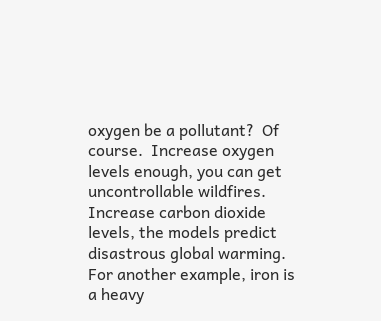oxygen be a pollutant?  Of course.  Increase oxygen levels enough, you can get uncontrollable wildfires.  Increase carbon dioxide levels, the models predict disastrous global warming.  For another example, iron is a heavy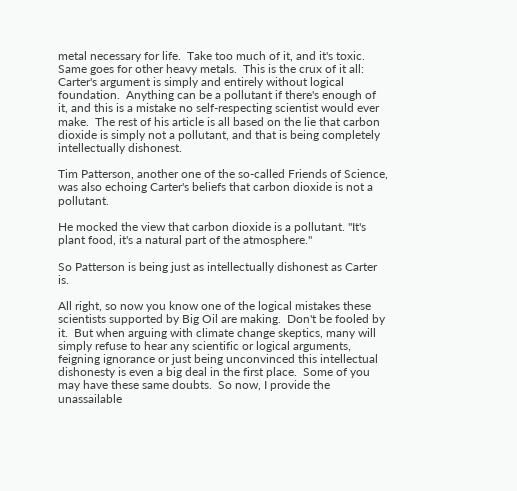metal necessary for life.  Take too much of it, and it's toxic.  Same goes for other heavy metals.  This is the crux of it all: Carter's argument is simply and entirely without logical foundation.  Anything can be a pollutant if there's enough of it, and this is a mistake no self-respecting scientist would ever make.  The rest of his article is all based on the lie that carbon dioxide is simply not a pollutant, and that is being completely intellectually dishonest.

Tim Patterson, another one of the so-called Friends of Science, was also echoing Carter's beliefs that carbon dioxide is not a pollutant.

He mocked the view that carbon dioxide is a pollutant. "It's plant food, it's a natural part of the atmosphere."

So Patterson is being just as intellectually dishonest as Carter is.

All right, so now you know one of the logical mistakes these scientists supported by Big Oil are making.  Don't be fooled by it.  But when arguing with climate change skeptics, many will simply refuse to hear any scientific or logical arguments, feigning ignorance or just being unconvinced this intellectual dishonesty is even a big deal in the first place.  Some of you may have these same doubts.  So now, I provide the unassailable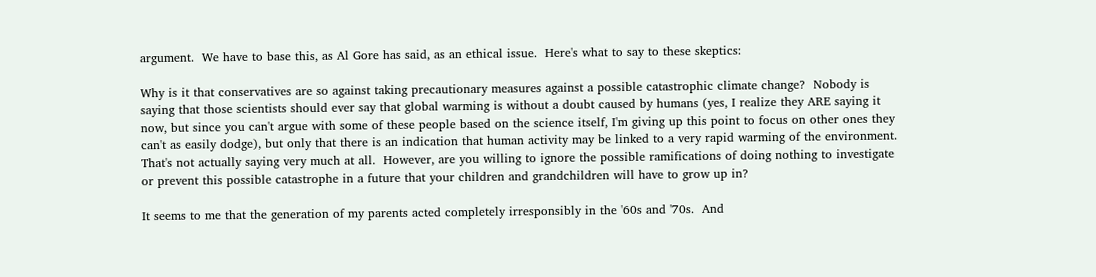argument.  We have to base this, as Al Gore has said, as an ethical issue.  Here's what to say to these skeptics:

Why is it that conservatives are so against taking precautionary measures against a possible catastrophic climate change?  Nobody is saying that those scientists should ever say that global warming is without a doubt caused by humans (yes, I realize they ARE saying it now, but since you can't argue with some of these people based on the science itself, I'm giving up this point to focus on other ones they can't as easily dodge), but only that there is an indication that human activity may be linked to a very rapid warming of the environment.  That's not actually saying very much at all.  However, are you willing to ignore the possible ramifications of doing nothing to investigate or prevent this possible catastrophe in a future that your children and grandchildren will have to grow up in?

It seems to me that the generation of my parents acted completely irresponsibly in the '60s and '70s.  And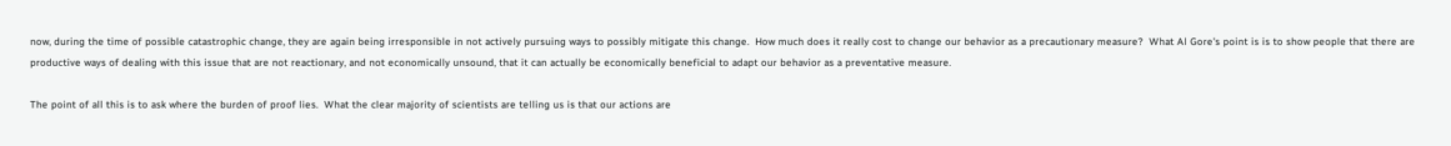now, during the time of possible catastrophic change, they are again being irresponsible in not actively pursuing ways to possibly mitigate this change.  How much does it really cost to change our behavior as a precautionary measure?  What Al Gore's point is is to show people that there are productive ways of dealing with this issue that are not reactionary, and not economically unsound, that it can actually be economically beneficial to adapt our behavior as a preventative measure.

The point of all this is to ask where the burden of proof lies.  What the clear majority of scientists are telling us is that our actions are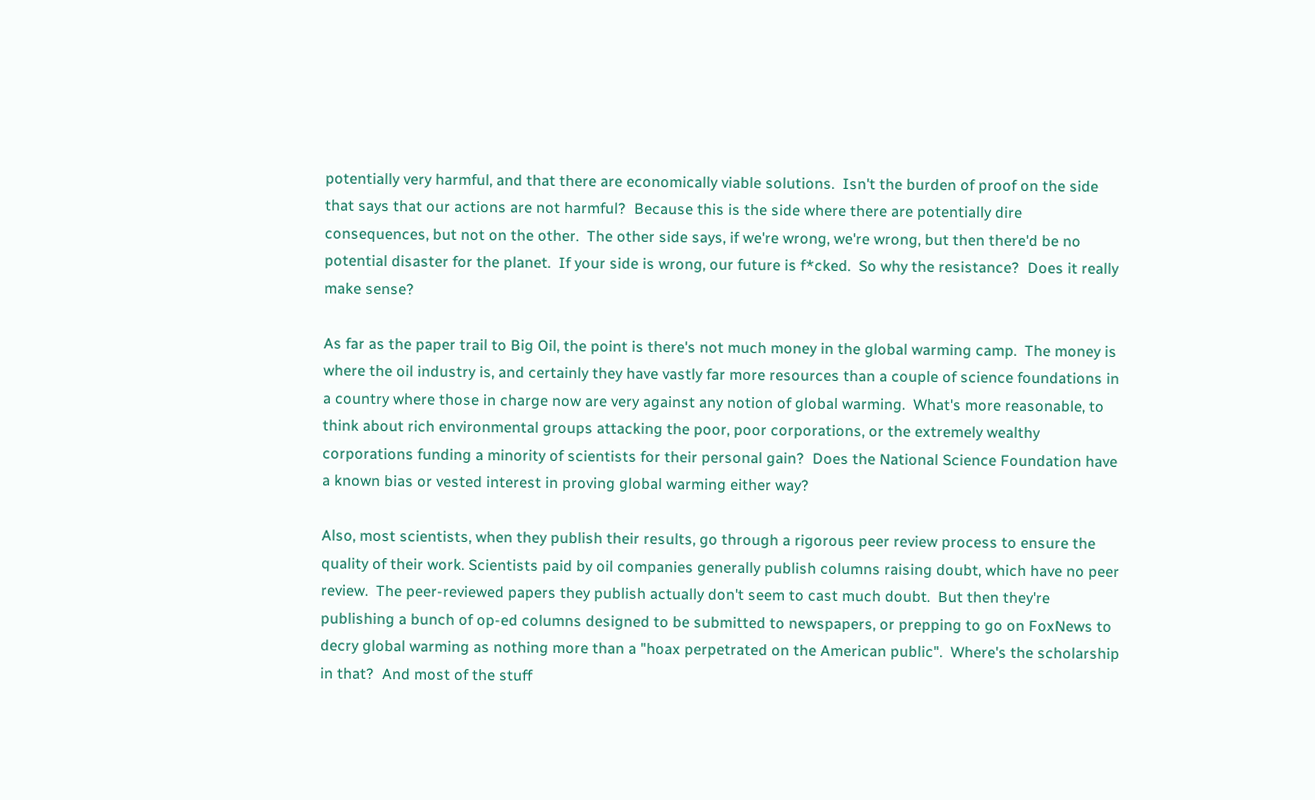potentially very harmful, and that there are economically viable solutions.  Isn't the burden of proof on the side that says that our actions are not harmful?  Because this is the side where there are potentially dire consequences, but not on the other.  The other side says, if we're wrong, we're wrong, but then there'd be no potential disaster for the planet.  If your side is wrong, our future is f*cked.  So why the resistance?  Does it really make sense?

As far as the paper trail to Big Oil, the point is there's not much money in the global warming camp.  The money is where the oil industry is, and certainly they have vastly far more resources than a couple of science foundations in a country where those in charge now are very against any notion of global warming.  What's more reasonable, to think about rich environmental groups attacking the poor, poor corporations, or the extremely wealthy corporations funding a minority of scientists for their personal gain?  Does the National Science Foundation have a known bias or vested interest in proving global warming either way?

Also, most scientists, when they publish their results, go through a rigorous peer review process to ensure the quality of their work. Scientists paid by oil companies generally publish columns raising doubt, which have no peer review.  The peer-reviewed papers they publish actually don't seem to cast much doubt.  But then they're publishing a bunch of op-ed columns designed to be submitted to newspapers, or prepping to go on FoxNews to decry global warming as nothing more than a "hoax perpetrated on the American public".  Where's the scholarship in that?  And most of the stuff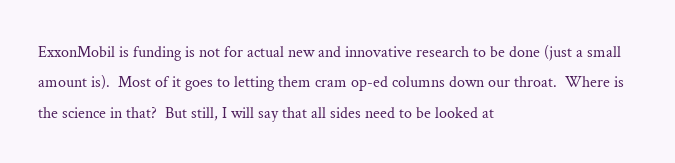ExxonMobil is funding is not for actual new and innovative research to be done (just a small amount is).  Most of it goes to letting them cram op-ed columns down our throat.  Where is the science in that?  But still, I will say that all sides need to be looked at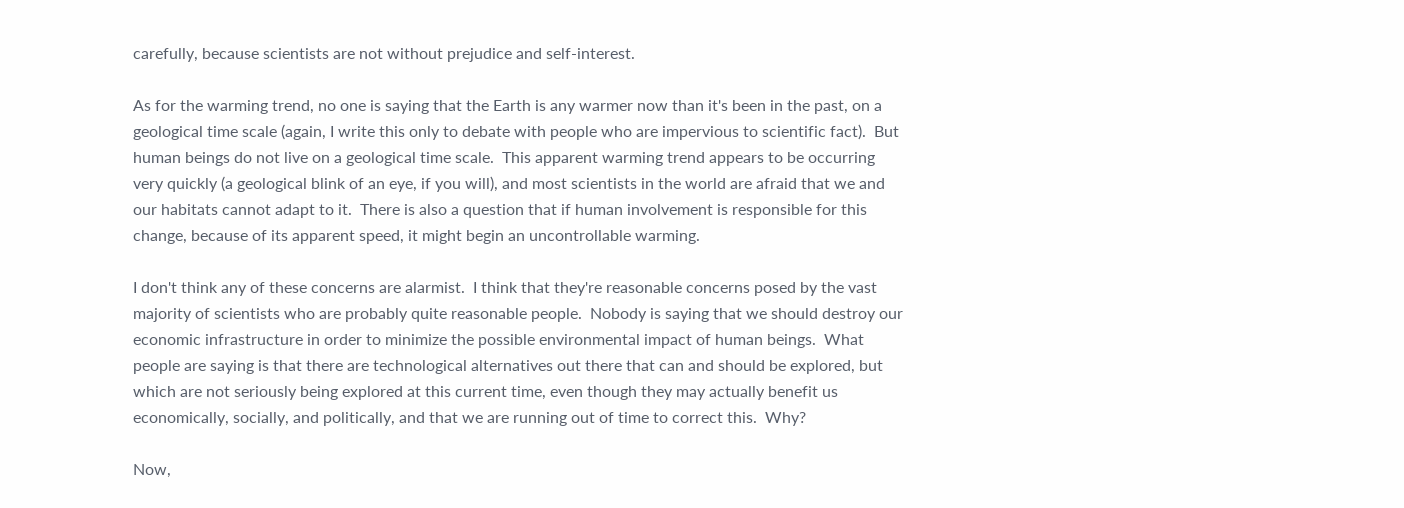carefully, because scientists are not without prejudice and self-interest.

As for the warming trend, no one is saying that the Earth is any warmer now than it's been in the past, on a geological time scale (again, I write this only to debate with people who are impervious to scientific fact).  But human beings do not live on a geological time scale.  This apparent warming trend appears to be occurring very quickly (a geological blink of an eye, if you will), and most scientists in the world are afraid that we and our habitats cannot adapt to it.  There is also a question that if human involvement is responsible for this change, because of its apparent speed, it might begin an uncontrollable warming.

I don't think any of these concerns are alarmist.  I think that they're reasonable concerns posed by the vast majority of scientists who are probably quite reasonable people.  Nobody is saying that we should destroy our economic infrastructure in order to minimize the possible environmental impact of human beings.  What people are saying is that there are technological alternatives out there that can and should be explored, but which are not seriously being explored at this current time, even though they may actually benefit us economically, socially, and politically, and that we are running out of time to correct this.  Why?

Now,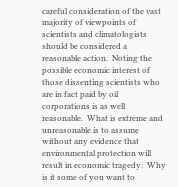careful consideration of the vast majority of viewpoints of scientists and climatologists should be considered a reasonable action.  Noting the possible economic interest of those dissenting scientists who are in fact paid by oil corporations is as well reasonable.  What is extreme and unreasonable is to assume without any evidence that environmental protection will result in economic tragedy.  Why is it some of you want to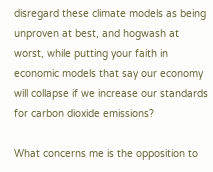disregard these climate models as being unproven at best, and hogwash at worst, while putting your faith in economic models that say our economy will collapse if we increase our standards for carbon dioxide emissions?

What concerns me is the opposition to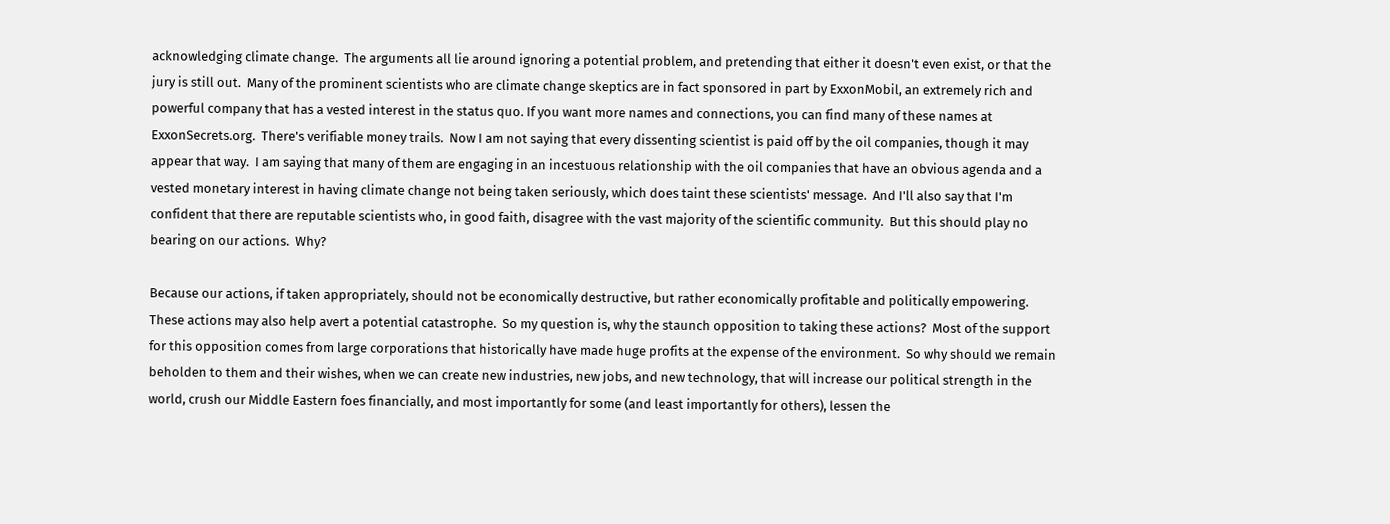acknowledging climate change.  The arguments all lie around ignoring a potential problem, and pretending that either it doesn't even exist, or that the jury is still out.  Many of the prominent scientists who are climate change skeptics are in fact sponsored in part by ExxonMobil, an extremely rich and powerful company that has a vested interest in the status quo. If you want more names and connections, you can find many of these names at ExxonSecrets.org.  There's verifiable money trails.  Now I am not saying that every dissenting scientist is paid off by the oil companies, though it may appear that way.  I am saying that many of them are engaging in an incestuous relationship with the oil companies that have an obvious agenda and a vested monetary interest in having climate change not being taken seriously, which does taint these scientists' message.  And I'll also say that I'm confident that there are reputable scientists who, in good faith, disagree with the vast majority of the scientific community.  But this should play no bearing on our actions.  Why?

Because our actions, if taken appropriately, should not be economically destructive, but rather economically profitable and politically empowering.  These actions may also help avert a potential catastrophe.  So my question is, why the staunch opposition to taking these actions?  Most of the support for this opposition comes from large corporations that historically have made huge profits at the expense of the environment.  So why should we remain beholden to them and their wishes, when we can create new industries, new jobs, and new technology, that will increase our political strength in the world, crush our Middle Eastern foes financially, and most importantly for some (and least importantly for others), lessen the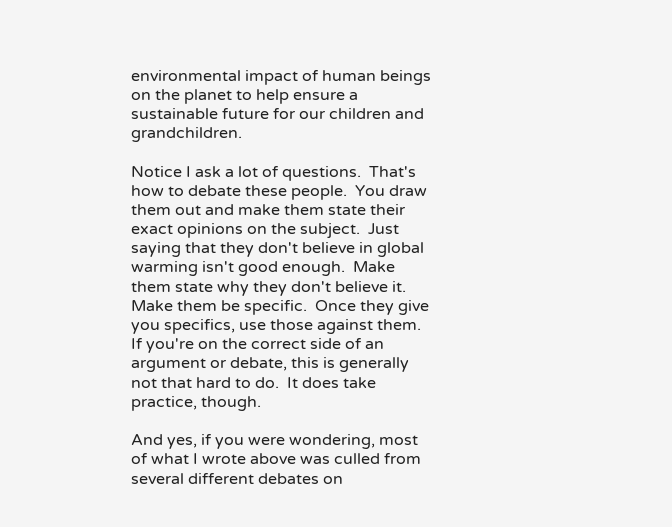environmental impact of human beings on the planet to help ensure a sustainable future for our children and grandchildren.

Notice I ask a lot of questions.  That's how to debate these people.  You draw them out and make them state their exact opinions on the subject.  Just saying that they don't believe in global warming isn't good enough.  Make them state why they don't believe it.  Make them be specific.  Once they give you specifics, use those against them.  If you're on the correct side of an argument or debate, this is generally not that hard to do.  It does take practice, though.

And yes, if you were wondering, most of what I wrote above was culled from several different debates on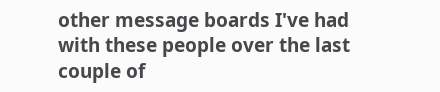other message boards I've had with these people over the last couple of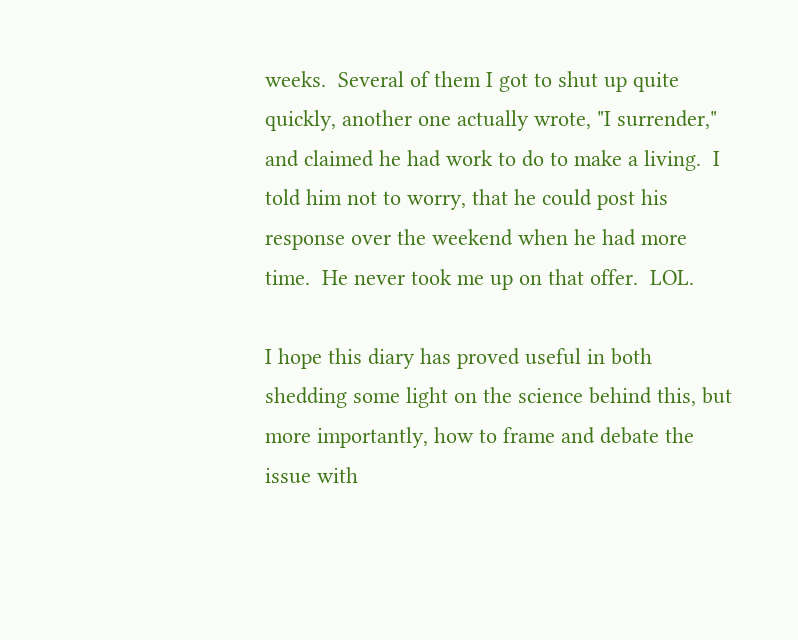weeks.  Several of them I got to shut up quite quickly, another one actually wrote, "I surrender," and claimed he had work to do to make a living.  I told him not to worry, that he could post his response over the weekend when he had more time.  He never took me up on that offer.  LOL.

I hope this diary has proved useful in both shedding some light on the science behind this, but more importantly, how to frame and debate the issue with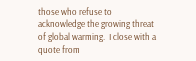those who refuse to acknowledge the growing threat of global warming.  I close with a quote from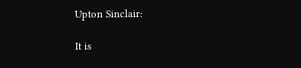Upton Sinclair:

It is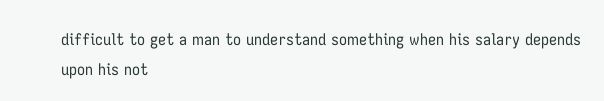difficult to get a man to understand something when his salary depends upon his not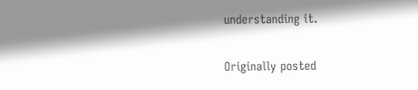understanding it.

Originally posted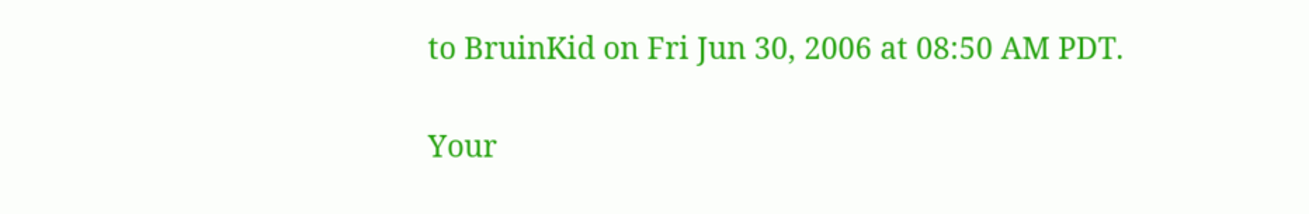to BruinKid on Fri Jun 30, 2006 at 08:50 AM PDT.

Your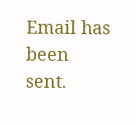Email has been sent.